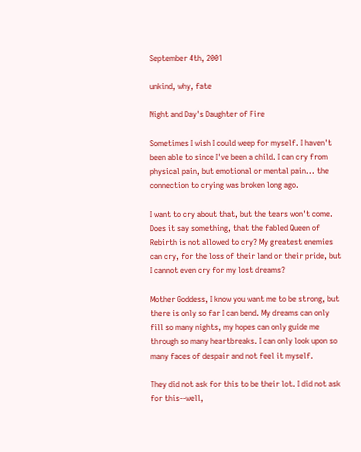September 4th, 2001

unkind, why, fate

Night and Day's Daughter of Fire

Sometimes I wish I could weep for myself. I haven't been able to since I've been a child. I can cry from physical pain, but emotional or mental pain... the connection to crying was broken long ago.

I want to cry about that, but the tears won't come. Does it say something, that the fabled Queen of Rebirth is not allowed to cry? My greatest enemies can cry, for the loss of their land or their pride, but I cannot even cry for my lost dreams?

Mother Goddess, I know you want me to be strong, but there is only so far I can bend. My dreams can only fill so many nights, my hopes can only guide me through so many heartbreaks. I can only look upon so many faces of despair and not feel it myself.

They did not ask for this to be their lot. I did not ask for this--well,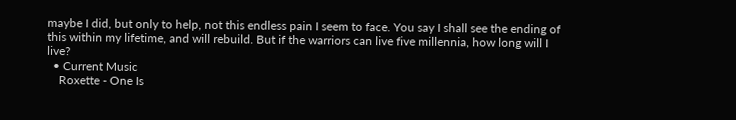maybe I did, but only to help, not this endless pain I seem to face. You say I shall see the ending of this within my lifetime, and will rebuild. But if the warriors can live five millennia, how long will I live?
  • Current Music
    Roxette - One Is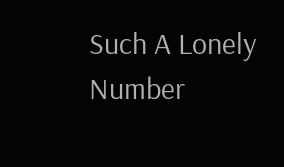Such A Lonely Number